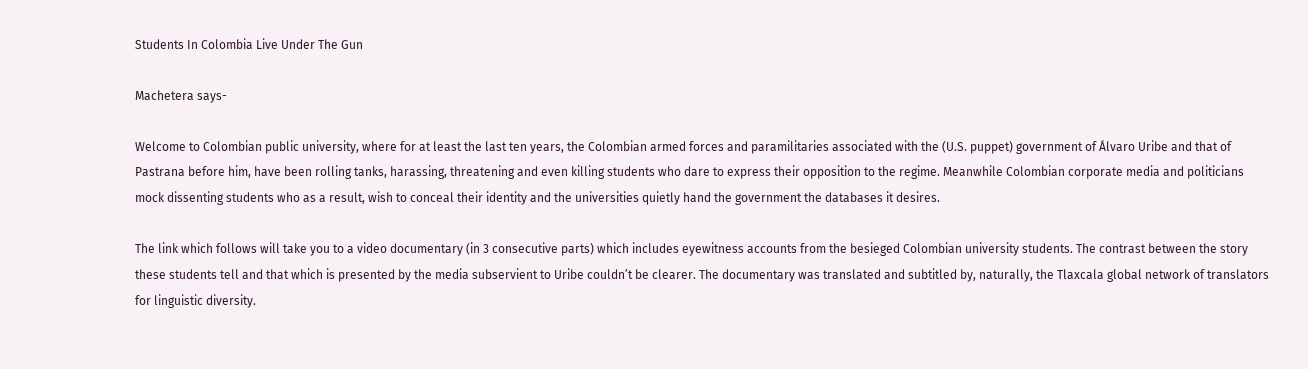Students In Colombia Live Under The Gun

Machetera says-

Welcome to Colombian public university, where for at least the last ten years, the Colombian armed forces and paramilitaries associated with the (U.S. puppet) government of Álvaro Uribe and that of Pastrana before him, have been rolling tanks, harassing, threatening and even killing students who dare to express their opposition to the regime. Meanwhile Colombian corporate media and politicians mock dissenting students who as a result, wish to conceal their identity and the universities quietly hand the government the databases it desires.

The link which follows will take you to a video documentary (in 3 consecutive parts) which includes eyewitness accounts from the besieged Colombian university students. The contrast between the story these students tell and that which is presented by the media subservient to Uribe couldn’t be clearer. The documentary was translated and subtitled by, naturally, the Tlaxcala global network of translators for linguistic diversity.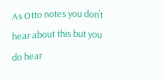As Otto notes you don’t hear about this but you do hear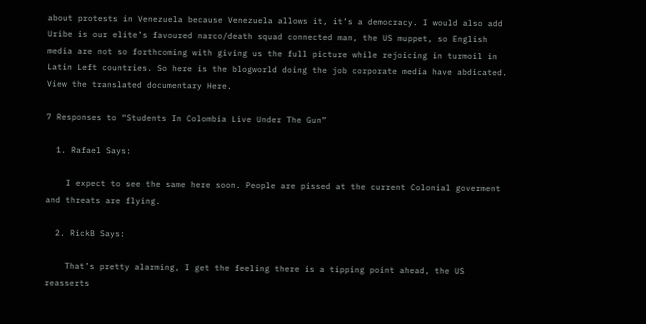about protests in Venezuela because Venezuela allows it, it’s a democracy. I would also add Uribe is our elite’s favoured narco/death squad connected man, the US muppet, so English media are not so forthcoming with giving us the full picture while rejoicing in turmoil in Latin Left countries. So here is the blogworld doing the job corporate media have abdicated. View the translated documentary Here.

7 Responses to “Students In Colombia Live Under The Gun”

  1. Rafael Says:

    I expect to see the same here soon. People are pissed at the current Colonial goverment and threats are flying.

  2. RickB Says:

    That’s pretty alarming, I get the feeling there is a tipping point ahead, the US reasserts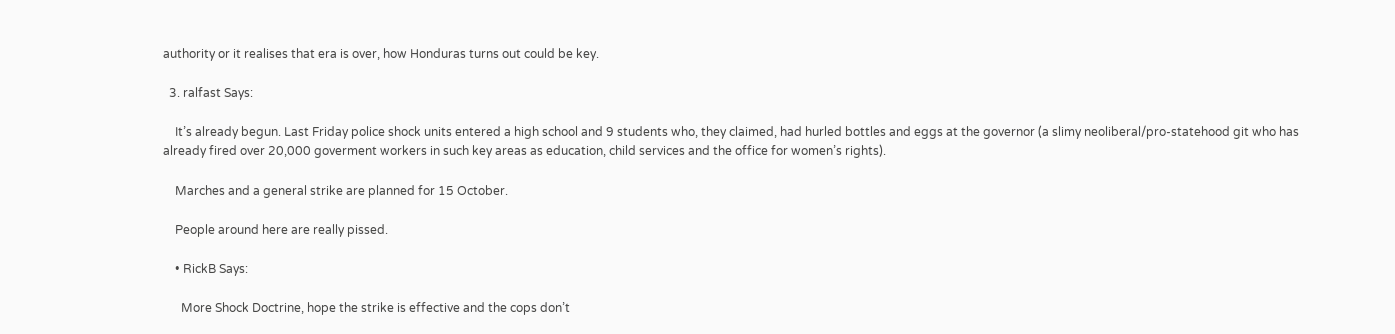authority or it realises that era is over, how Honduras turns out could be key.

  3. ralfast Says:

    It’s already begun. Last Friday police shock units entered a high school and 9 students who, they claimed, had hurled bottles and eggs at the governor (a slimy neoliberal/pro-statehood git who has already fired over 20,000 goverment workers in such key areas as education, child services and the office for women’s rights).

    Marches and a general strike are planned for 15 October.

    People around here are really pissed.

    • RickB Says:

      More Shock Doctrine, hope the strike is effective and the cops don’t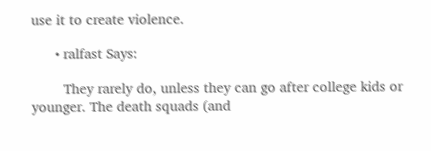use it to create violence.

      • ralfast Says:

        They rarely do, unless they can go after college kids or younger. The death squads (and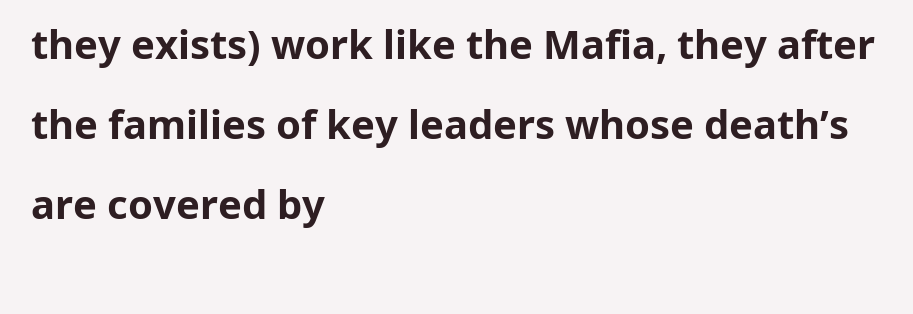they exists) work like the Mafia, they after the families of key leaders whose death’s are covered by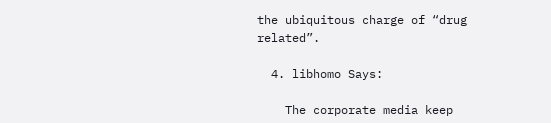the ubiquitous charge of “drug related”.

  4. libhomo Says:

    The corporate media keep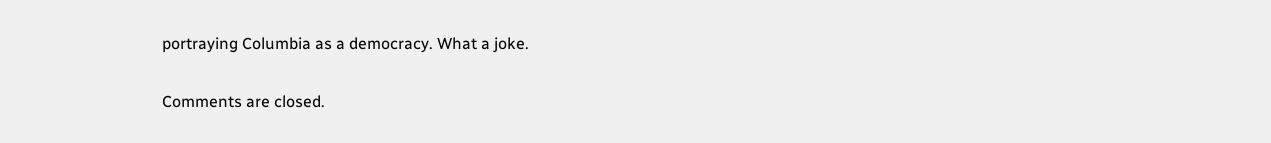portraying Columbia as a democracy. What a joke.

Comments are closed.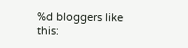%d bloggers like this: